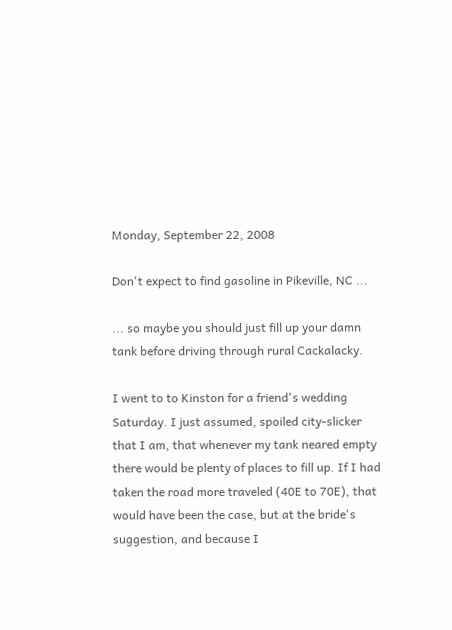Monday, September 22, 2008

Don't expect to find gasoline in Pikeville, NC ...

... so maybe you should just fill up your damn tank before driving through rural Cackalacky.

I went to to Kinston for a friend's wedding Saturday. I just assumed, spoiled city-slicker that I am, that whenever my tank neared empty there would be plenty of places to fill up. If I had taken the road more traveled (40E to 70E), that would have been the case, but at the bride's suggestion, and because I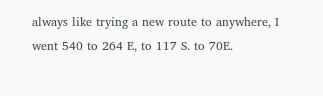always like trying a new route to anywhere, I went 540 to 264 E, to 117 S. to 70E.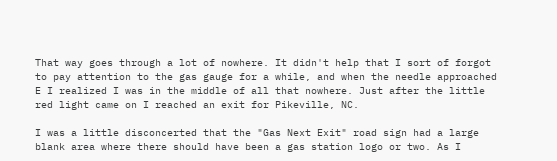That way goes through a lot of nowhere. It didn't help that I sort of forgot to pay attention to the gas gauge for a while, and when the needle approached E I realized I was in the middle of all that nowhere. Just after the little red light came on I reached an exit for Pikeville, NC.

I was a little disconcerted that the "Gas Next Exit" road sign had a large blank area where there should have been a gas station logo or two. As I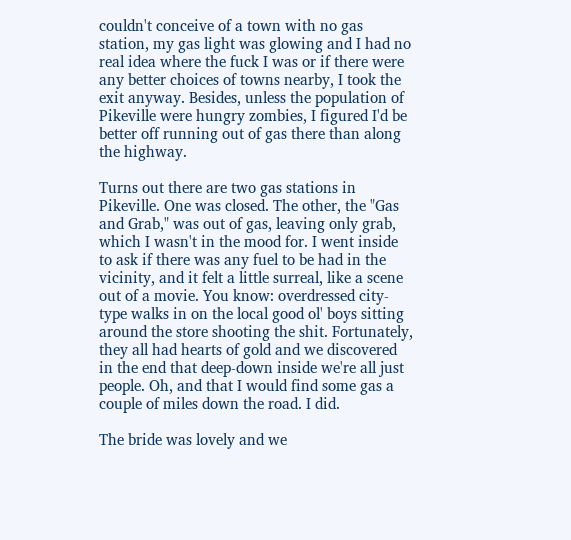couldn't conceive of a town with no gas station, my gas light was glowing and I had no real idea where the fuck I was or if there were any better choices of towns nearby, I took the exit anyway. Besides, unless the population of Pikeville were hungry zombies, I figured I'd be better off running out of gas there than along the highway.

Turns out there are two gas stations in Pikeville. One was closed. The other, the "Gas and Grab," was out of gas, leaving only grab, which I wasn't in the mood for. I went inside to ask if there was any fuel to be had in the vicinity, and it felt a little surreal, like a scene out of a movie. You know: overdressed city-type walks in on the local good ol' boys sitting around the store shooting the shit. Fortunately, they all had hearts of gold and we discovered in the end that deep-down inside we're all just people. Oh, and that I would find some gas a couple of miles down the road. I did.

The bride was lovely and we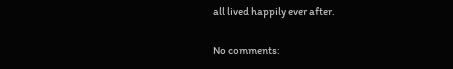all lived happily ever after.

No comments: